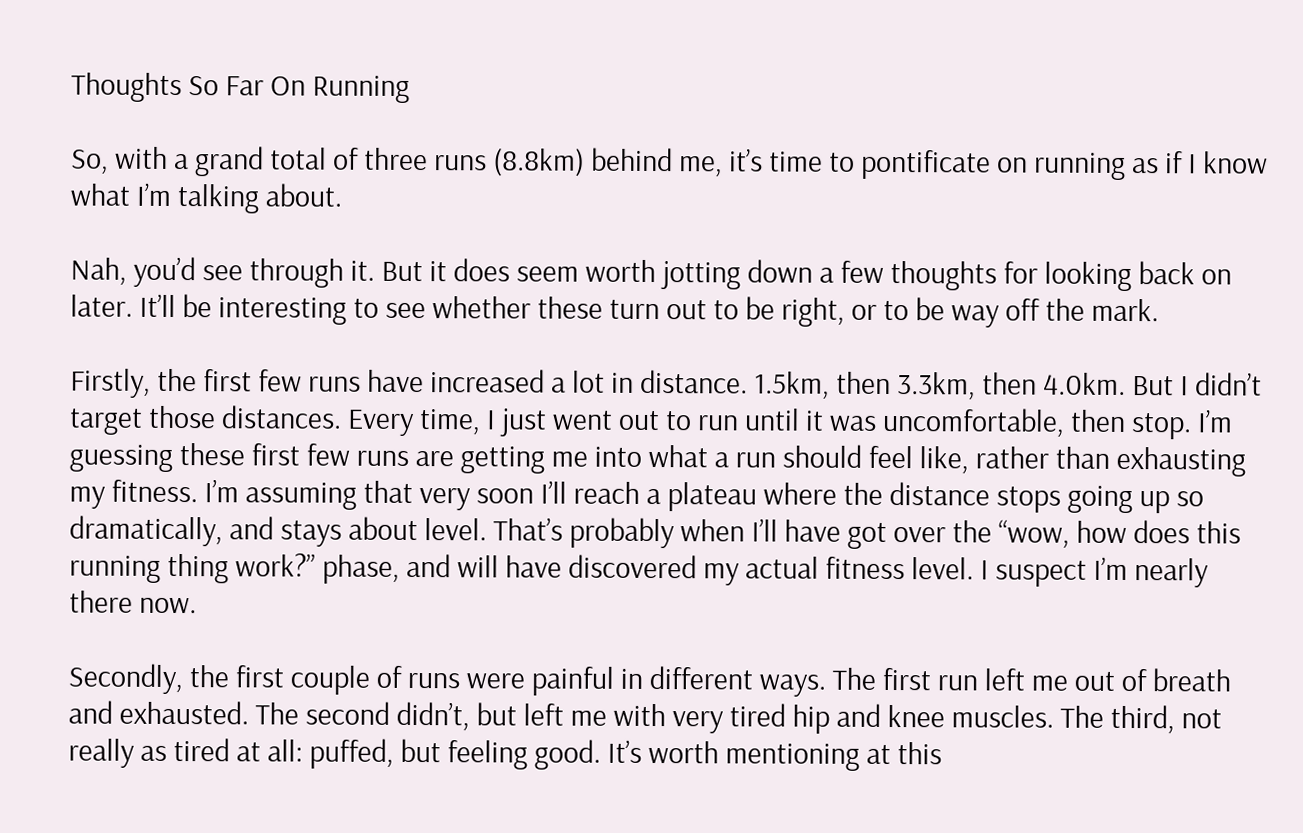Thoughts So Far On Running

So, with a grand total of three runs (8.8km) behind me, it’s time to pontificate on running as if I know what I’m talking about.

Nah, you’d see through it. But it does seem worth jotting down a few thoughts for looking back on later. It’ll be interesting to see whether these turn out to be right, or to be way off the mark.

Firstly, the first few runs have increased a lot in distance. 1.5km, then 3.3km, then 4.0km. But I didn’t target those distances. Every time, I just went out to run until it was uncomfortable, then stop. I’m guessing these first few runs are getting me into what a run should feel like, rather than exhausting my fitness. I’m assuming that very soon I’ll reach a plateau where the distance stops going up so dramatically, and stays about level. That’s probably when I’ll have got over the “wow, how does this running thing work?” phase, and will have discovered my actual fitness level. I suspect I’m nearly there now.

Secondly, the first couple of runs were painful in different ways. The first run left me out of breath and exhausted. The second didn’t, but left me with very tired hip and knee muscles. The third, not really as tired at all: puffed, but feeling good. It’s worth mentioning at this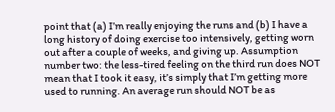point that (a) I’m really enjoying the runs and (b) I have a long history of doing exercise too intensively, getting worn out after a couple of weeks, and giving up. Assumption number two: the less-tired feeling on the third run does NOT mean that I took it easy, it’s simply that I’m getting more used to running. An average run should NOT be as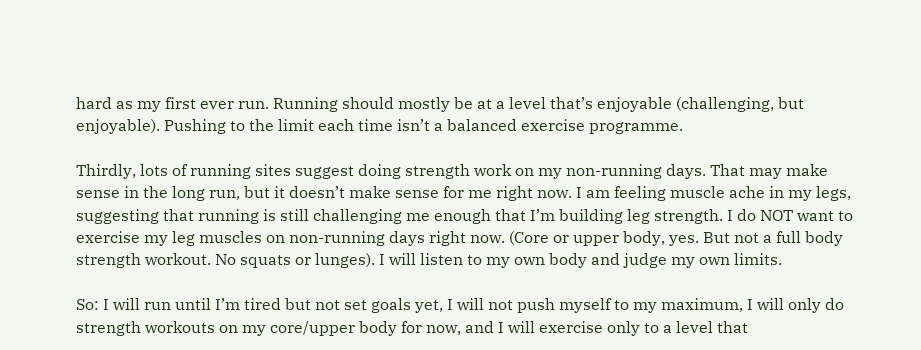hard as my first ever run. Running should mostly be at a level that’s enjoyable (challenging, but enjoyable). Pushing to the limit each time isn’t a balanced exercise programme.

Thirdly, lots of running sites suggest doing strength work on my non-running days. That may make sense in the long run, but it doesn’t make sense for me right now. I am feeling muscle ache in my legs, suggesting that running is still challenging me enough that I’m building leg strength. I do NOT want to exercise my leg muscles on non-running days right now. (Core or upper body, yes. But not a full body strength workout. No squats or lunges). I will listen to my own body and judge my own limits.

So: I will run until I’m tired but not set goals yet, I will not push myself to my maximum, I will only do strength workouts on my core/upper body for now, and I will exercise only to a level that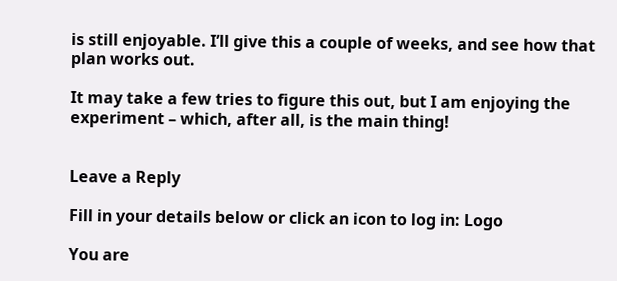is still enjoyable. I’ll give this a couple of weeks, and see how that plan works out.

It may take a few tries to figure this out, but I am enjoying the experiment – which, after all, is the main thing!


Leave a Reply

Fill in your details below or click an icon to log in: Logo

You are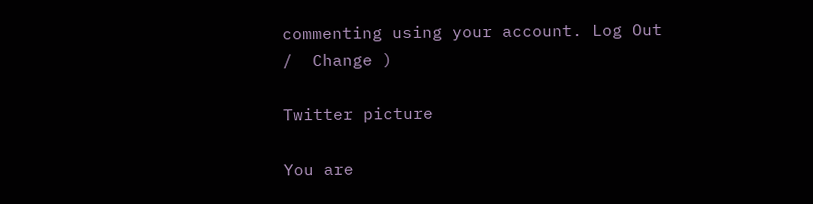commenting using your account. Log Out /  Change )

Twitter picture

You are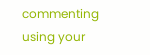commenting using your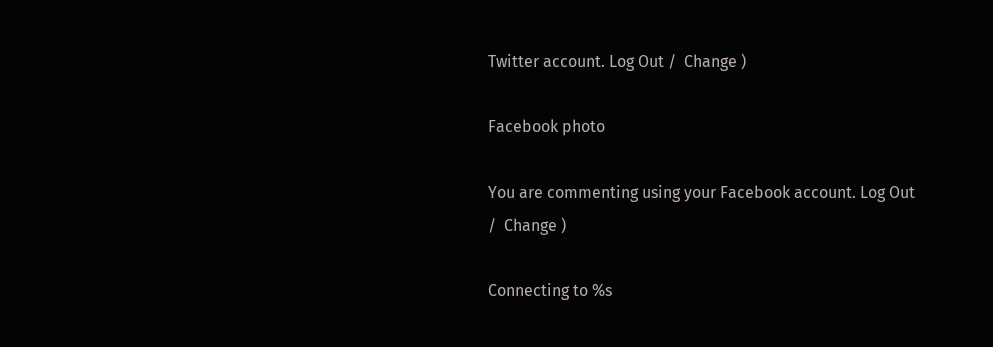Twitter account. Log Out /  Change )

Facebook photo

You are commenting using your Facebook account. Log Out /  Change )

Connecting to %s